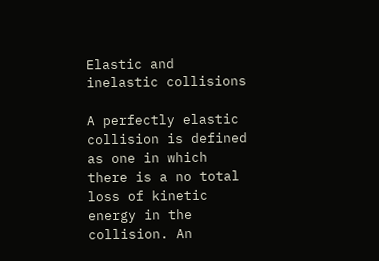Elastic and inelastic collisions

A perfectly elastic collision is defined as one in which there is a no total loss of kinetic energy in the collision. An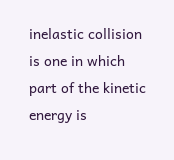inelastic collision is one in which part of the kinetic energy is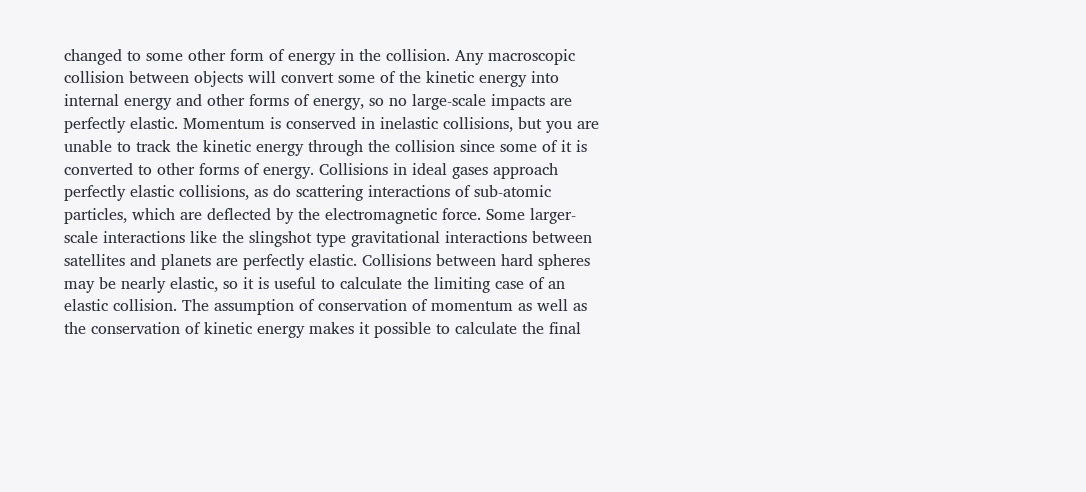changed to some other form of energy in the collision. Any macroscopic collision between objects will convert some of the kinetic energy into internal energy and other forms of energy, so no large-scale impacts are perfectly elastic. Momentum is conserved in inelastic collisions, but you are unable to track the kinetic energy through the collision since some of it is converted to other forms of energy. Collisions in ideal gases approach perfectly elastic collisions, as do scattering interactions of sub-atomic particles, which are deflected by the electromagnetic force. Some larger-scale interactions like the slingshot type gravitational interactions between satellites and planets are perfectly elastic. Collisions between hard spheres may be nearly elastic, so it is useful to calculate the limiting case of an elastic collision. The assumption of conservation of momentum as well as the conservation of kinetic energy makes it possible to calculate the final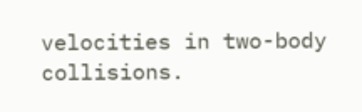velocities in two-body collisions.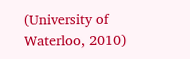(University of Waterloo, 2010)